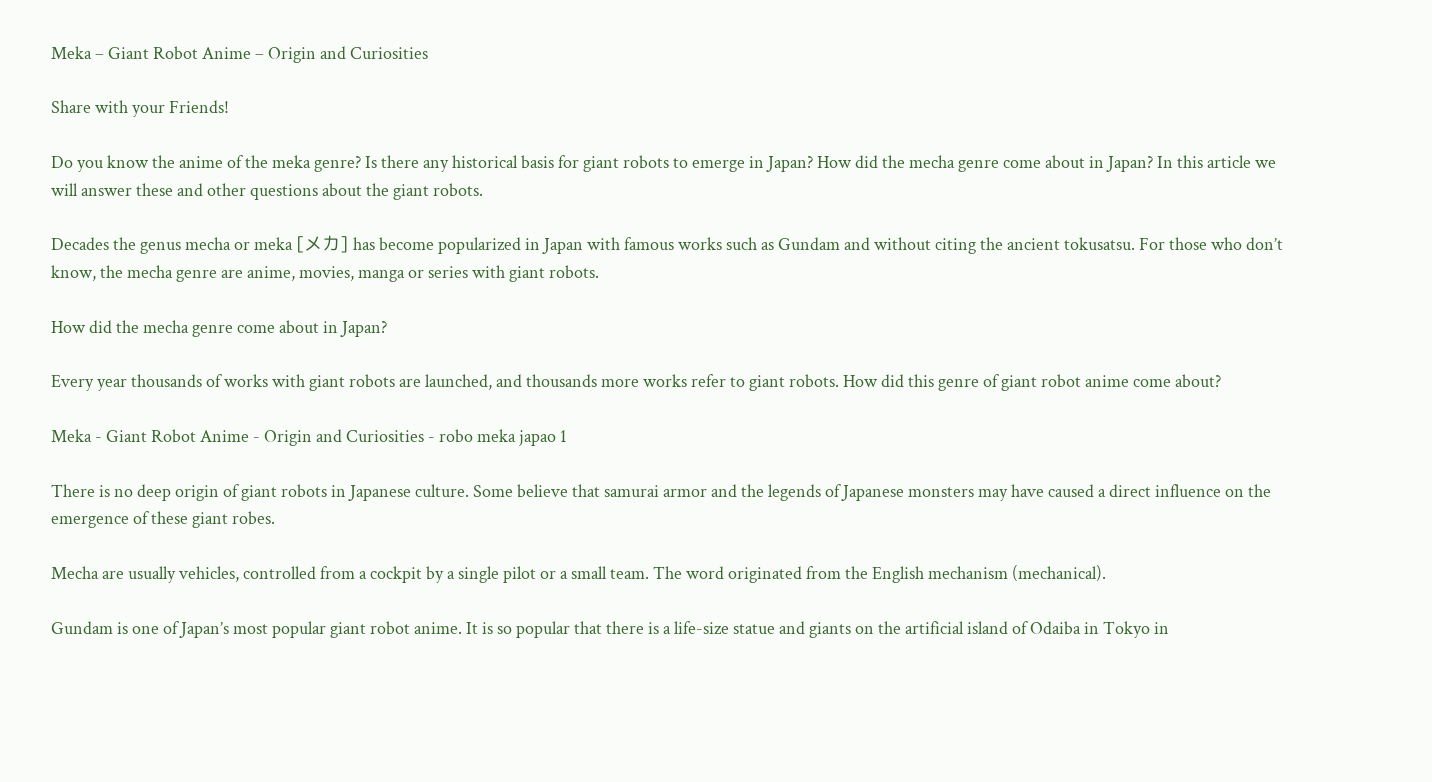Meka – Giant Robot Anime – Origin and Curiosities

Share with your Friends!

Do you know the anime of the meka genre? Is there any historical basis for giant robots to emerge in Japan? How did the mecha genre come about in Japan? In this article we will answer these and other questions about the giant robots.

Decades the genus mecha or meka [メカ] has become popularized in Japan with famous works such as Gundam and without citing the ancient tokusatsu. For those who don’t know, the mecha genre are anime, movies, manga or series with giant robots.

How did the mecha genre come about in Japan?

Every year thousands of works with giant robots are launched, and thousands more works refer to giant robots. How did this genre of giant robot anime come about?

Meka - Giant Robot Anime - Origin and Curiosities - robo meka japao 1

There is no deep origin of giant robots in Japanese culture. Some believe that samurai armor and the legends of Japanese monsters may have caused a direct influence on the emergence of these giant robes.

Mecha are usually vehicles, controlled from a cockpit by a single pilot or a small team. The word originated from the English mechanism (mechanical).

Gundam is one of Japan’s most popular giant robot anime. It is so popular that there is a life-size statue and giants on the artificial island of Odaiba in Tokyo in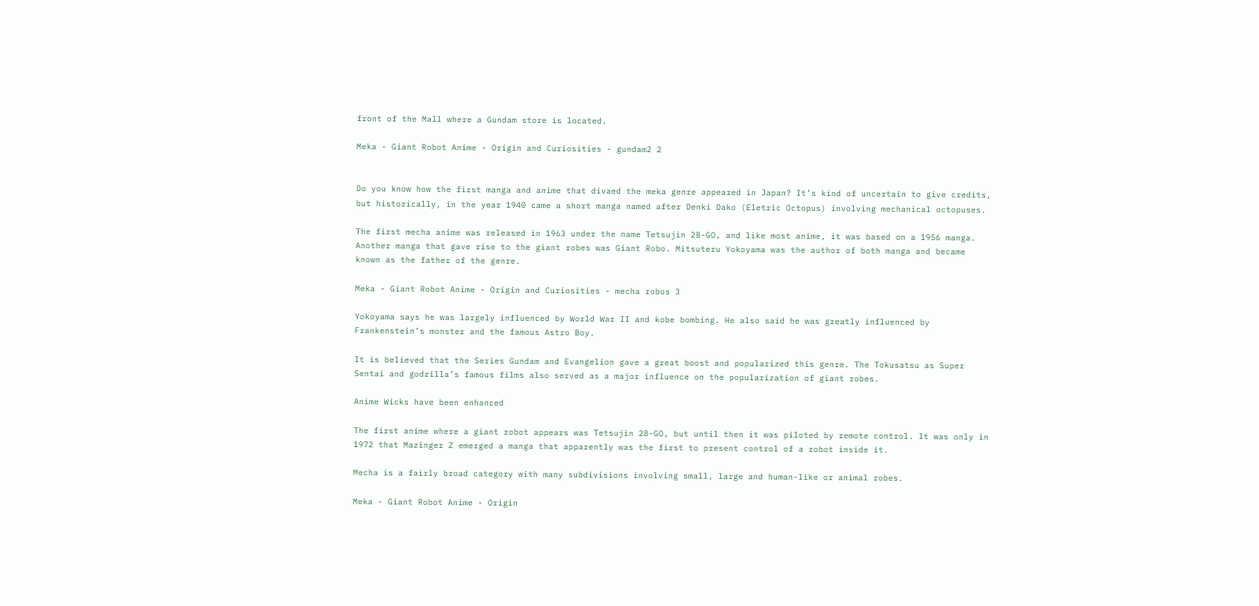front of the Mall where a Gundam store is located.

Meka - Giant Robot Anime - Origin and Curiosities - gundam2 2


Do you know how the first manga and anime that divaed the meka genre appeared in Japan? It’s kind of uncertain to give credits, but historically, in the year 1940 came a short manga named after Denki Dako (Eletric Octopus) involving mechanical octopuses.

The first mecha anime was released in 1963 under the name Tetsujin 28-GO, and like most anime, it was based on a 1956 manga. Another manga that gave rise to the giant robes was Giant Robo. Mitsuteru Yokoyama was the author of both manga and became known as the father of the genre.

Meka - Giant Robot Anime - Origin and Curiosities - mecha robos 3

Yokoyama says he was largely influenced by World War II and kobe bombing. He also said he was greatly influenced by Frankenstein’s monster and the famous Astro Boy.

It is believed that the Series Gundam and Evangelion gave a great boost and popularized this genre. The Tokusatsu as Super Sentai and godzilla’s famous films also served as a major influence on the popularization of giant robes.

Anime Wicks have been enhanced

The first anime where a giant robot appears was Tetsujin 28-GO, but until then it was piloted by remote control. It was only in 1972 that Mazinger Z emerged a manga that apparently was the first to present control of a robot inside it.

Mecha is a fairly broad category with many subdivisions involving small, large and human-like or animal robes.

Meka - Giant Robot Anime - Origin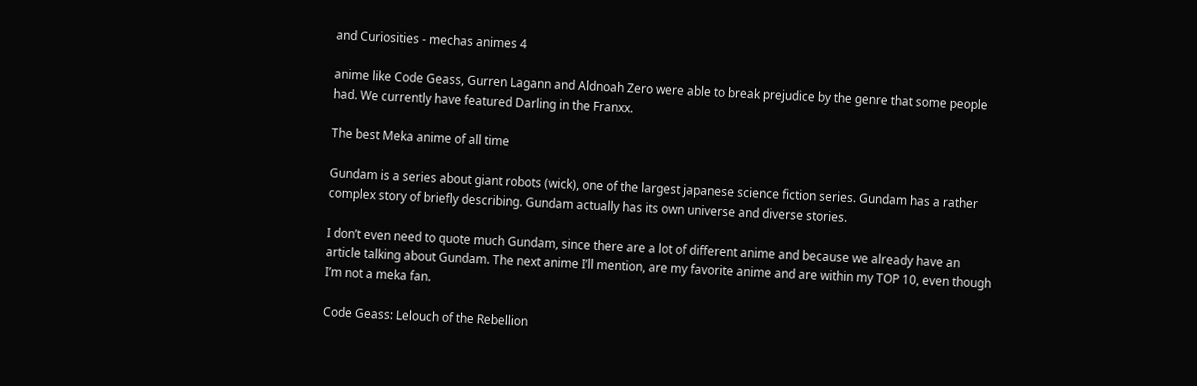and Curiosities - mechas animes 4

anime like Code Geass, Gurren Lagann and Aldnoah Zero were able to break prejudice by the genre that some people had. We currently have featured Darling in the Franxx.

The best Meka anime of all time

Gundam is a series about giant robots (wick), one of the largest japanese science fiction series. Gundam has a rather complex story of briefly describing. Gundam actually has its own universe and diverse stories.

I don’t even need to quote much Gundam, since there are a lot of different anime and because we already have an article talking about Gundam. The next anime I’ll mention, are my favorite anime and are within my TOP 10, even though I’m not a meka fan.

Code Geass: Lelouch of the Rebellion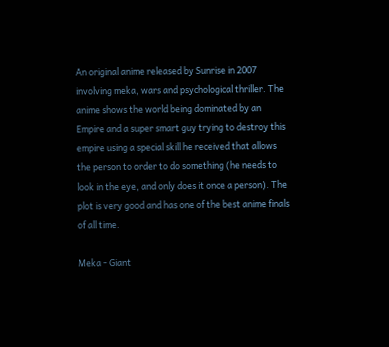An original anime released by Sunrise in 2007 involving meka, wars and psychological thriller. The anime shows the world being dominated by an Empire and a super smart guy trying to destroy this empire using a special skill he received that allows the person to order to do something (he needs to look in the eye, and only does it once a person). The plot is very good and has one of the best anime finals of all time.

Meka - Giant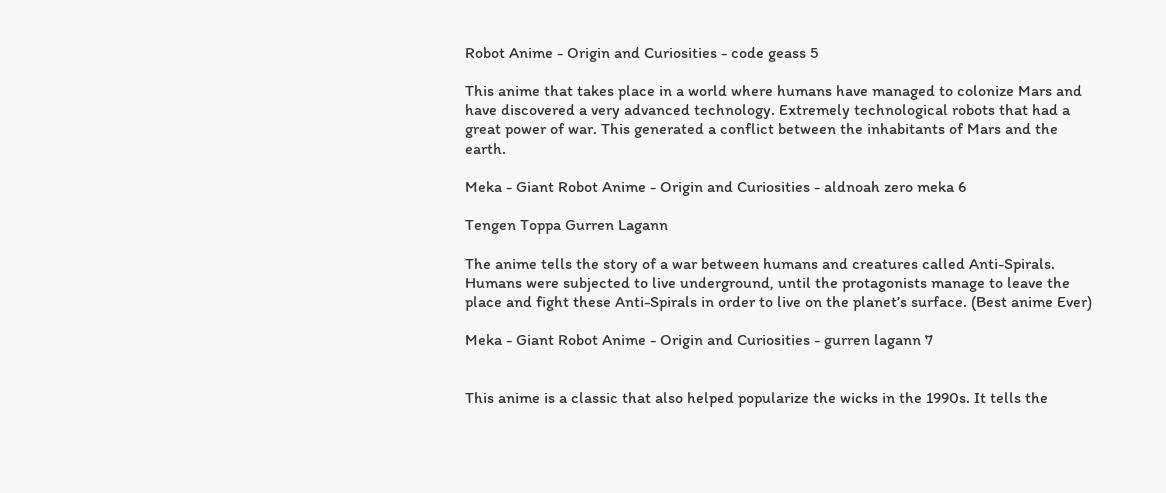Robot Anime - Origin and Curiosities - code geass 5

This anime that takes place in a world where humans have managed to colonize Mars and have discovered a very advanced technology. Extremely technological robots that had a great power of war. This generated a conflict between the inhabitants of Mars and the earth.

Meka - Giant Robot Anime - Origin and Curiosities - aldnoah zero meka 6

Tengen Toppa Gurren Lagann

The anime tells the story of a war between humans and creatures called Anti-Spirals. Humans were subjected to live underground, until the protagonists manage to leave the place and fight these Anti-Spirals in order to live on the planet’s surface. (Best anime Ever)

Meka - Giant Robot Anime - Origin and Curiosities - gurren lagann 7


This anime is a classic that also helped popularize the wicks in the 1990s. It tells the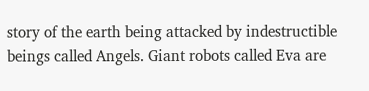story of the earth being attacked by indestructible beings called Angels. Giant robots called Eva are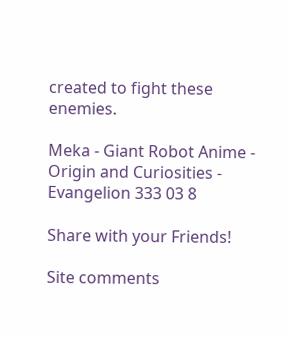created to fight these enemies.

Meka - Giant Robot Anime - Origin and Curiosities - Evangelion 333 03 8

Share with your Friends!

Site comments